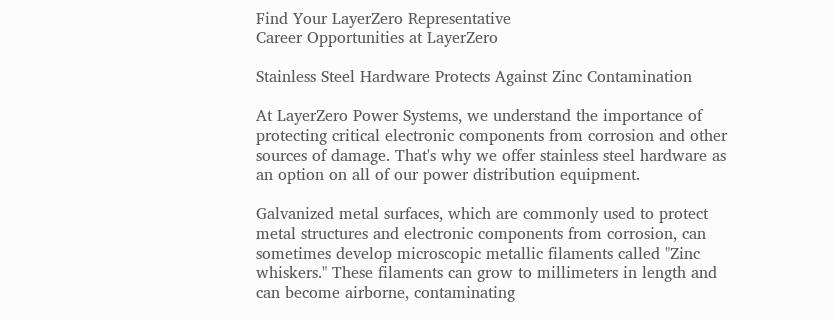Find Your LayerZero Representative
Career Opportunities at LayerZero

Stainless Steel Hardware Protects Against Zinc Contamination

At LayerZero Power Systems, we understand the importance of protecting critical electronic components from corrosion and other sources of damage. That's why we offer stainless steel hardware as an option on all of our power distribution equipment.

Galvanized metal surfaces, which are commonly used to protect metal structures and electronic components from corrosion, can sometimes develop microscopic metallic filaments called "Zinc whiskers." These filaments can grow to millimeters in length and can become airborne, contaminating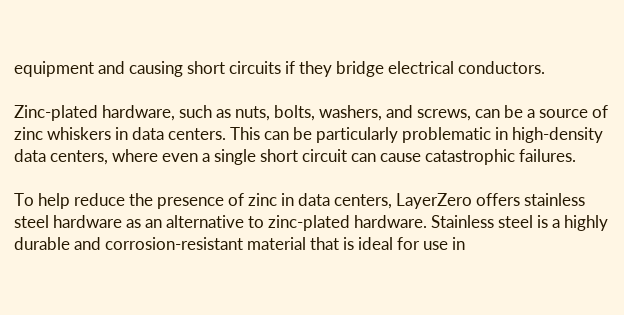equipment and causing short circuits if they bridge electrical conductors.

Zinc-plated hardware, such as nuts, bolts, washers, and screws, can be a source of zinc whiskers in data centers. This can be particularly problematic in high-density data centers, where even a single short circuit can cause catastrophic failures.

To help reduce the presence of zinc in data centers, LayerZero offers stainless steel hardware as an alternative to zinc-plated hardware. Stainless steel is a highly durable and corrosion-resistant material that is ideal for use in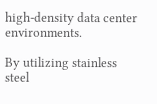high-density data center environments.

By utilizing stainless steel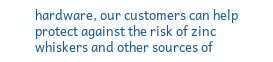hardware, our customers can help protect against the risk of zinc whiskers and other sources of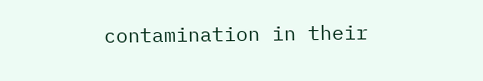contamination in their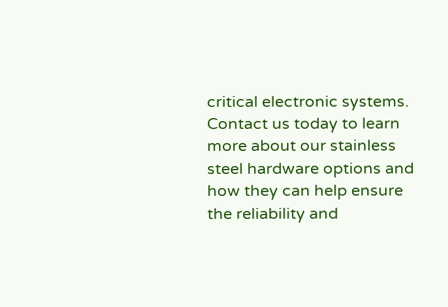critical electronic systems. Contact us today to learn more about our stainless steel hardware options and how they can help ensure the reliability and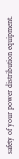safety of your power distribution equipment.